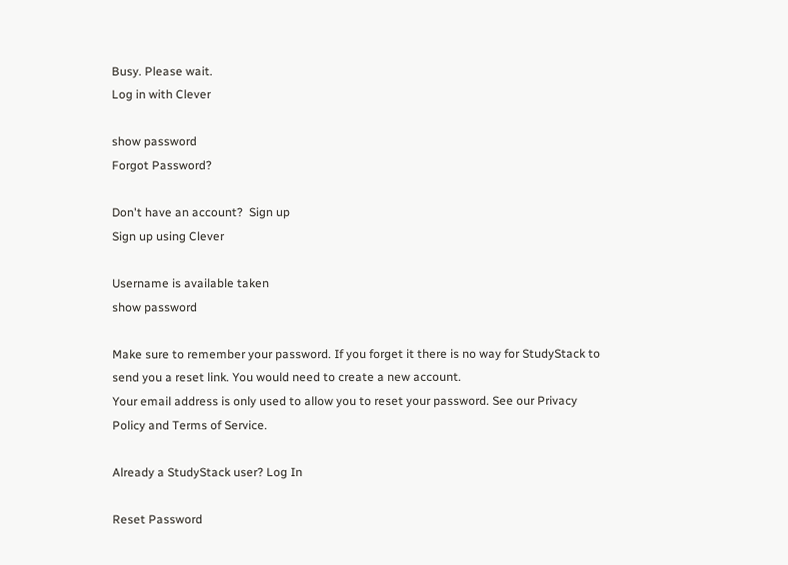Busy. Please wait.
Log in with Clever

show password
Forgot Password?

Don't have an account?  Sign up
Sign up using Clever

Username is available taken
show password

Make sure to remember your password. If you forget it there is no way for StudyStack to send you a reset link. You would need to create a new account.
Your email address is only used to allow you to reset your password. See our Privacy Policy and Terms of Service.

Already a StudyStack user? Log In

Reset Password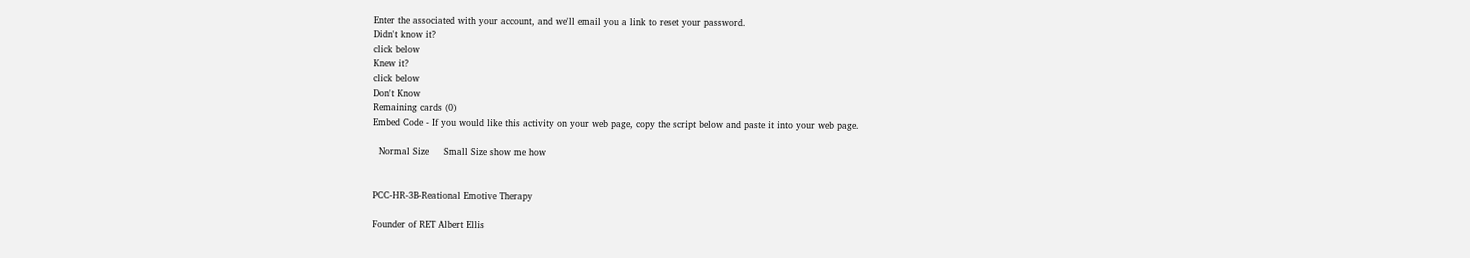Enter the associated with your account, and we'll email you a link to reset your password.
Didn't know it?
click below
Knew it?
click below
Don't Know
Remaining cards (0)
Embed Code - If you would like this activity on your web page, copy the script below and paste it into your web page.

  Normal Size     Small Size show me how


PCC-HR-3B-Reational Emotive Therapy

Founder of RET Albert Ellis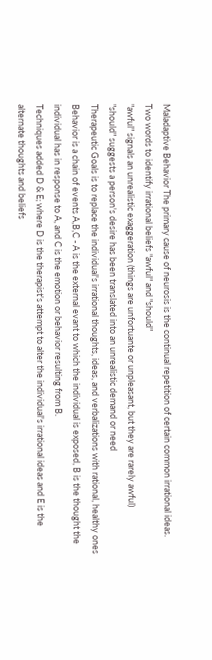Maladaptive Behavior The primary cause of neurosis is the continual repetition of certain common irrational ideas.
Two words to identify irrational beliefs "awful" and "should"
"awful" signals an unrealistic exaggeration (things are unfortuante or unpleasant, but they are rarely awful)
"should" suggests a person's desire has been translated into an unrealistic demand or need
Therapeutic Goals is to replace the individual's irrational thoughts, ideas, and verbalizations with rational, healthy ones
Behavior is a chain of events A,B,C - A is the external evant to which the individual is exposed, B is the thought the individual has in response to A, and C is the emotion or behavior resulting from B.
Techniques added D & E; where D is the therapist's attempt to alter the individual's irrational ideas and E is the alternate thoughts and beliefs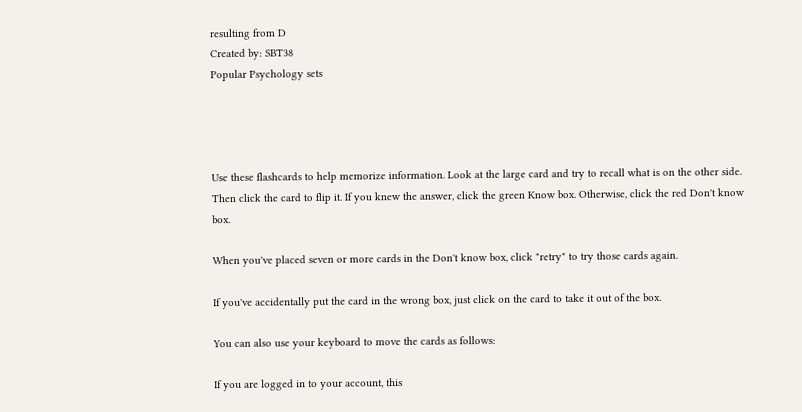resulting from D
Created by: SBT38
Popular Psychology sets




Use these flashcards to help memorize information. Look at the large card and try to recall what is on the other side. Then click the card to flip it. If you knew the answer, click the green Know box. Otherwise, click the red Don't know box.

When you've placed seven or more cards in the Don't know box, click "retry" to try those cards again.

If you've accidentally put the card in the wrong box, just click on the card to take it out of the box.

You can also use your keyboard to move the cards as follows:

If you are logged in to your account, this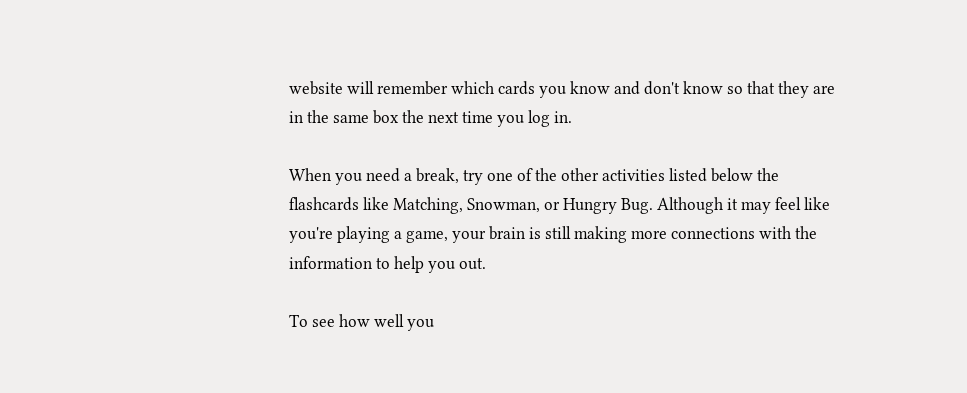website will remember which cards you know and don't know so that they are in the same box the next time you log in.

When you need a break, try one of the other activities listed below the flashcards like Matching, Snowman, or Hungry Bug. Although it may feel like you're playing a game, your brain is still making more connections with the information to help you out.

To see how well you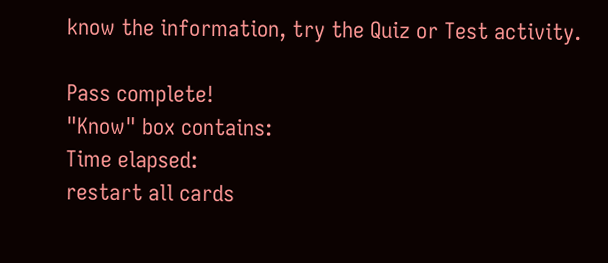know the information, try the Quiz or Test activity.

Pass complete!
"Know" box contains:
Time elapsed:
restart all cards